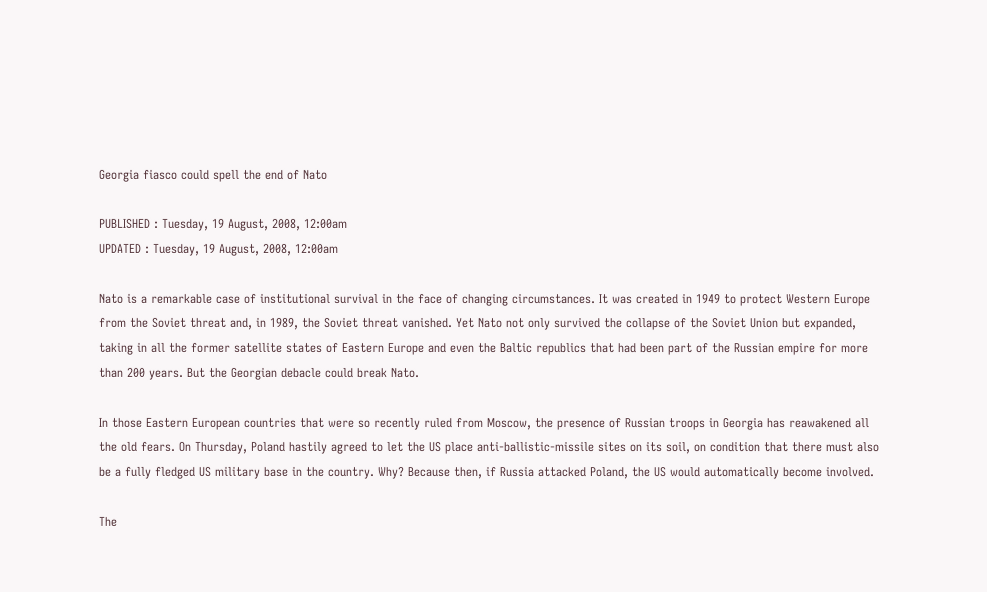Georgia fiasco could spell the end of Nato

PUBLISHED : Tuesday, 19 August, 2008, 12:00am
UPDATED : Tuesday, 19 August, 2008, 12:00am

Nato is a remarkable case of institutional survival in the face of changing circumstances. It was created in 1949 to protect Western Europe from the Soviet threat and, in 1989, the Soviet threat vanished. Yet Nato not only survived the collapse of the Soviet Union but expanded, taking in all the former satellite states of Eastern Europe and even the Baltic republics that had been part of the Russian empire for more than 200 years. But the Georgian debacle could break Nato.

In those Eastern European countries that were so recently ruled from Moscow, the presence of Russian troops in Georgia has reawakened all the old fears. On Thursday, Poland hastily agreed to let the US place anti-ballistic-missile sites on its soil, on condition that there must also be a fully fledged US military base in the country. Why? Because then, if Russia attacked Poland, the US would automatically become involved.

The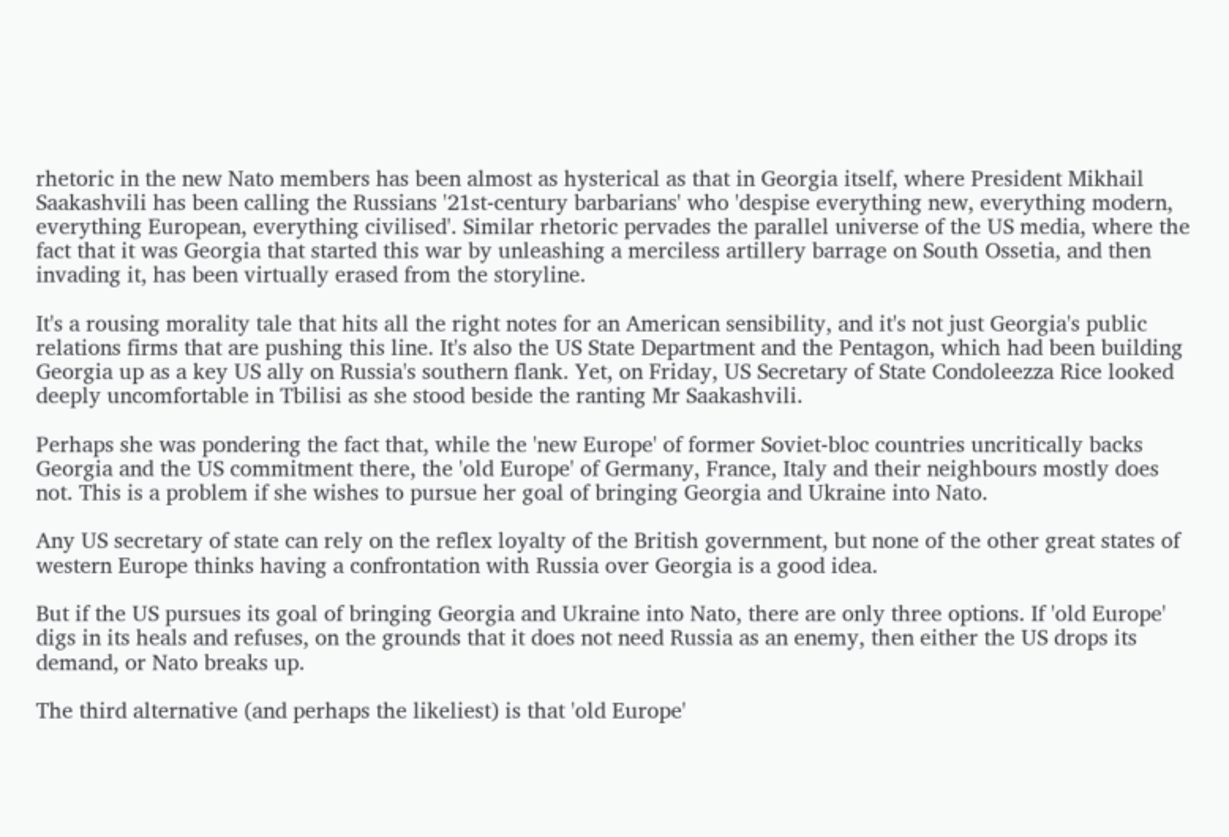rhetoric in the new Nato members has been almost as hysterical as that in Georgia itself, where President Mikhail Saakashvili has been calling the Russians '21st-century barbarians' who 'despise everything new, everything modern, everything European, everything civilised'. Similar rhetoric pervades the parallel universe of the US media, where the fact that it was Georgia that started this war by unleashing a merciless artillery barrage on South Ossetia, and then invading it, has been virtually erased from the storyline.

It's a rousing morality tale that hits all the right notes for an American sensibility, and it's not just Georgia's public relations firms that are pushing this line. It's also the US State Department and the Pentagon, which had been building Georgia up as a key US ally on Russia's southern flank. Yet, on Friday, US Secretary of State Condoleezza Rice looked deeply uncomfortable in Tbilisi as she stood beside the ranting Mr Saakashvili.

Perhaps she was pondering the fact that, while the 'new Europe' of former Soviet-bloc countries uncritically backs Georgia and the US commitment there, the 'old Europe' of Germany, France, Italy and their neighbours mostly does not. This is a problem if she wishes to pursue her goal of bringing Georgia and Ukraine into Nato.

Any US secretary of state can rely on the reflex loyalty of the British government, but none of the other great states of western Europe thinks having a confrontation with Russia over Georgia is a good idea.

But if the US pursues its goal of bringing Georgia and Ukraine into Nato, there are only three options. If 'old Europe' digs in its heals and refuses, on the grounds that it does not need Russia as an enemy, then either the US drops its demand, or Nato breaks up.

The third alternative (and perhaps the likeliest) is that 'old Europe'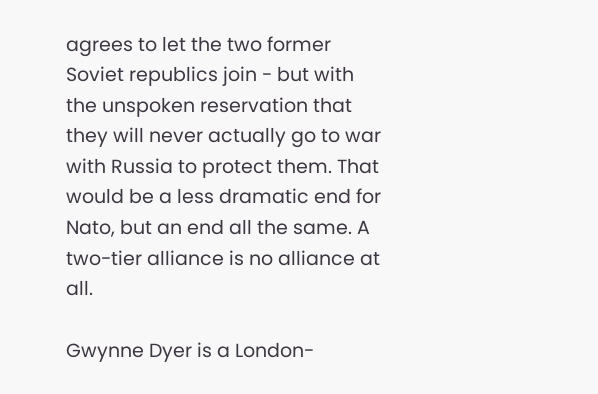agrees to let the two former Soviet republics join - but with the unspoken reservation that they will never actually go to war with Russia to protect them. That would be a less dramatic end for Nato, but an end all the same. A two-tier alliance is no alliance at all.

Gwynne Dyer is a London-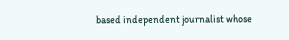based independent journalist whose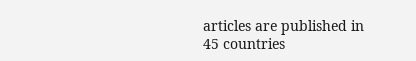articles are published in 45 countries